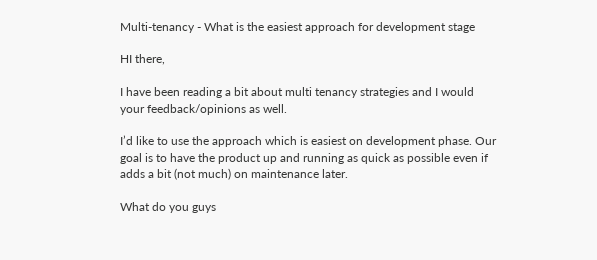Multi-tenancy - What is the easiest approach for development stage

HI there,

I have been reading a bit about multi tenancy strategies and I would
your feedback/opinions as well.

I’d like to use the approach which is easiest on development phase. Our
goal is to have the product up and running as quick as possible even if
adds a bit (not much) on maintenance later.

What do you guys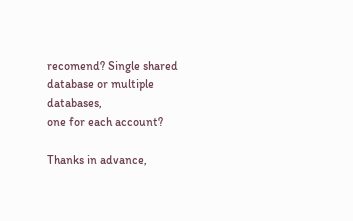recomend? Single shared database or multiple databases,
one for each account?

Thanks in advance,